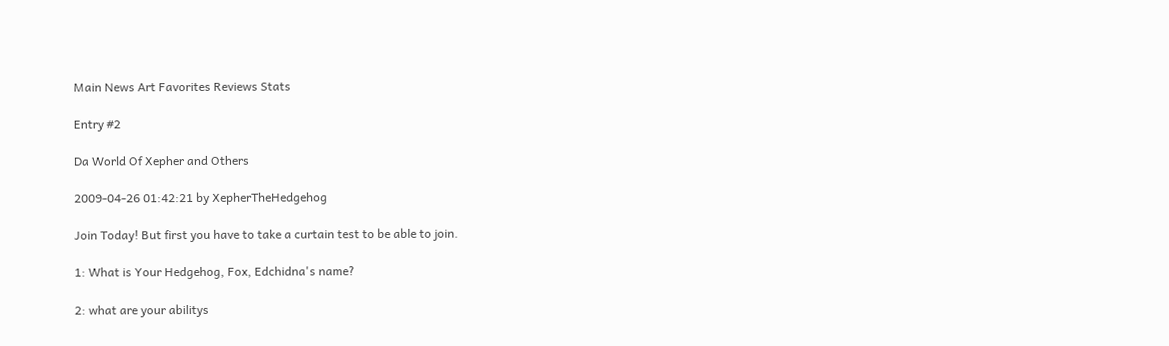Main News Art Favorites Reviews Stats

Entry #2

Da World Of Xepher and Others

2009-04-26 01:42:21 by XepherTheHedgehog

Join Today! But first you have to take a curtain test to be able to join.

1: What is Your Hedgehog, Fox, Edchidna's name?

2: what are your abilitys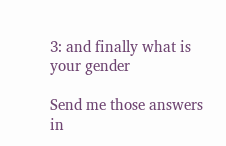3: and finally what is your gender

Send me those answers in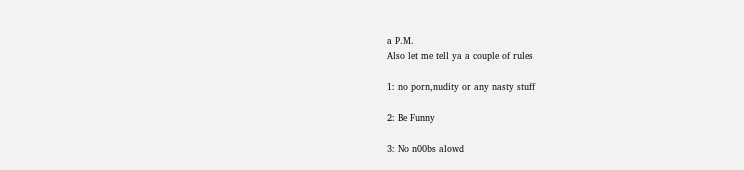a P.M.
Also let me tell ya a couple of rules

1: no porn,nudity or any nasty stuff

2: Be Funny

3: No n00bs alowd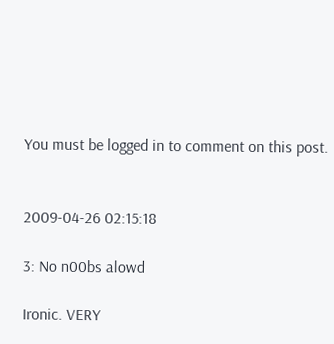You must be logged in to comment on this post.


2009-04-26 02:15:18

3: No n00bs alowd

Ironic. VERY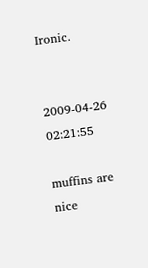Ironic.


2009-04-26 02:21:55

muffins are nice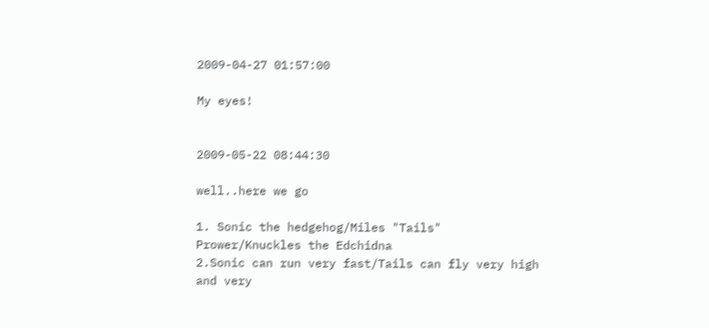2009-04-27 01:57:00

My eyes!


2009-05-22 08:44:30

well..here we go

1. Sonic the hedgehog/Miles "Tails" Prower/Knuckles the Edchidna
2.Sonic can run very fast/Tails can fly very high and very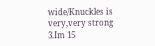wide/Knuckles is very,very strong
3.Im 15